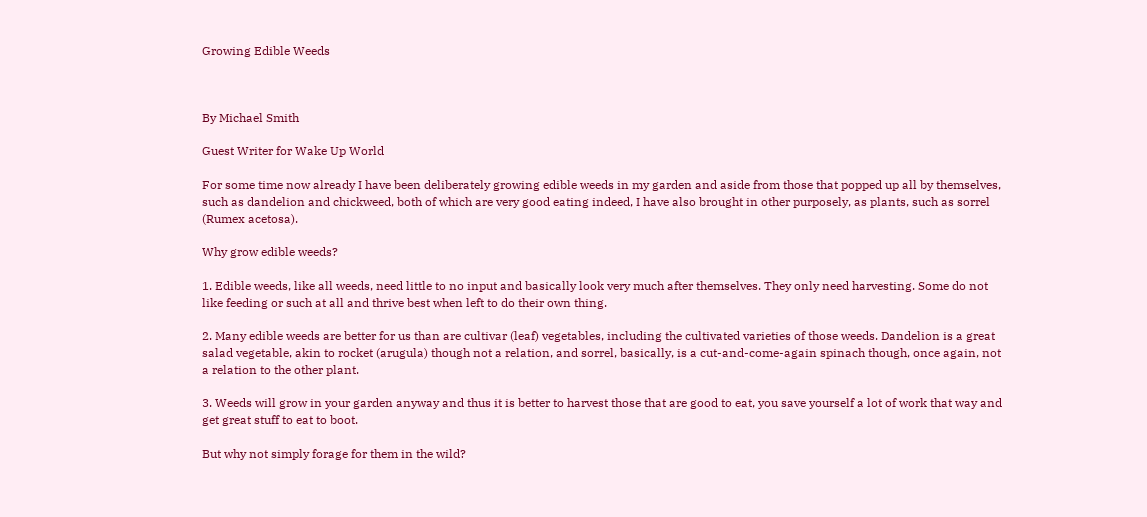Growing Edible Weeds



By Michael Smith

Guest Writer for Wake Up World

For some time now already I have been deliberately growing edible weeds in my garden and aside from those that popped up all by themselves, such as dandelion and chickweed, both of which are very good eating indeed, I have also brought in other purposely, as plants, such as sorrel (Rumex acetosa).

Why grow edible weeds?

1. Edible weeds, like all weeds, need little to no input and basically look very much after themselves. They only need harvesting. Some do not like feeding or such at all and thrive best when left to do their own thing.

2. Many edible weeds are better for us than are cultivar (leaf) vegetables, including the cultivated varieties of those weeds. Dandelion is a great salad vegetable, akin to rocket (arugula) though not a relation, and sorrel, basically, is a cut-and-come-again spinach though, once again, not a relation to the other plant.

3. Weeds will grow in your garden anyway and thus it is better to harvest those that are good to eat, you save yourself a lot of work that way and get great stuff to eat to boot.

But why not simply forage for them in the wild?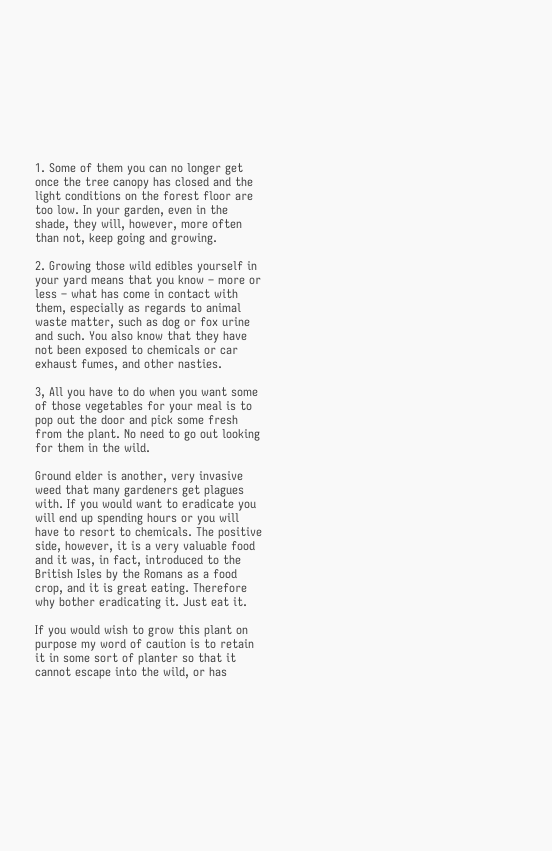1. Some of them you can no longer get once the tree canopy has closed and the light conditions on the forest floor are too low. In your garden, even in the shade, they will, however, more often than not, keep going and growing.

2. Growing those wild edibles yourself in your yard means that you know – more or less – what has come in contact with them, especially as regards to animal waste matter, such as dog or fox urine and such. You also know that they have not been exposed to chemicals or car exhaust fumes, and other nasties.

3, All you have to do when you want some of those vegetables for your meal is to pop out the door and pick some fresh from the plant. No need to go out looking for them in the wild.

Ground elder is another, very invasive weed that many gardeners get plagues with. If you would want to eradicate you will end up spending hours or you will have to resort to chemicals. The positive side, however, it is a very valuable food and it was, in fact, introduced to the British Isles by the Romans as a food crop, and it is great eating. Therefore why bother eradicating it. Just eat it.

If you would wish to grow this plant on purpose my word of caution is to retain it in some sort of planter so that it cannot escape into the wild, or has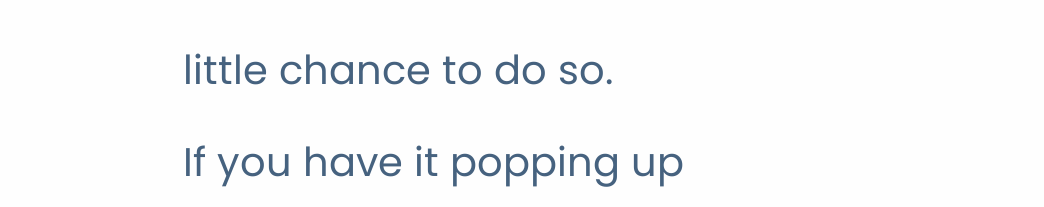little chance to do so.

If you have it popping up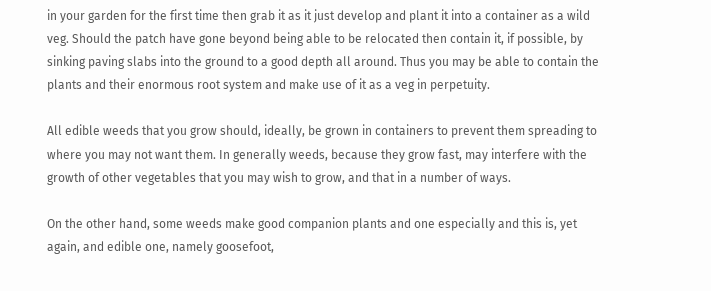in your garden for the first time then grab it as it just develop and plant it into a container as a wild veg. Should the patch have gone beyond being able to be relocated then contain it, if possible, by sinking paving slabs into the ground to a good depth all around. Thus you may be able to contain the plants and their enormous root system and make use of it as a veg in perpetuity.

All edible weeds that you grow should, ideally, be grown in containers to prevent them spreading to where you may not want them. In generally weeds, because they grow fast, may interfere with the growth of other vegetables that you may wish to grow, and that in a number of ways.

On the other hand, some weeds make good companion plants and one especially and this is, yet again, and edible one, namely goosefoot,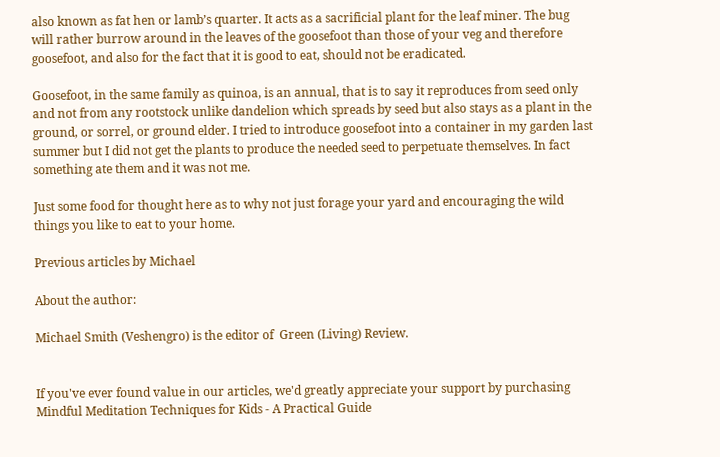also known as fat hen or lamb’s quarter. It acts as a sacrificial plant for the leaf miner. The bug will rather burrow around in the leaves of the goosefoot than those of your veg and therefore goosefoot, and also for the fact that it is good to eat, should not be eradicated.

Goosefoot, in the same family as quinoa, is an annual, that is to say it reproduces from seed only and not from any rootstock unlike dandelion which spreads by seed but also stays as a plant in the ground, or sorrel, or ground elder. I tried to introduce goosefoot into a container in my garden last summer but I did not get the plants to produce the needed seed to perpetuate themselves. In fact something ate them and it was not me.

Just some food for thought here as to why not just forage your yard and encouraging the wild things you like to eat to your home.

Previous articles by Michael

About the author:

Michael Smith (Veshengro) is the editor of  Green (Living) Review.


If you've ever found value in our articles, we'd greatly appreciate your support by purchasing Mindful Meditation Techniques for Kids - A Practical Guide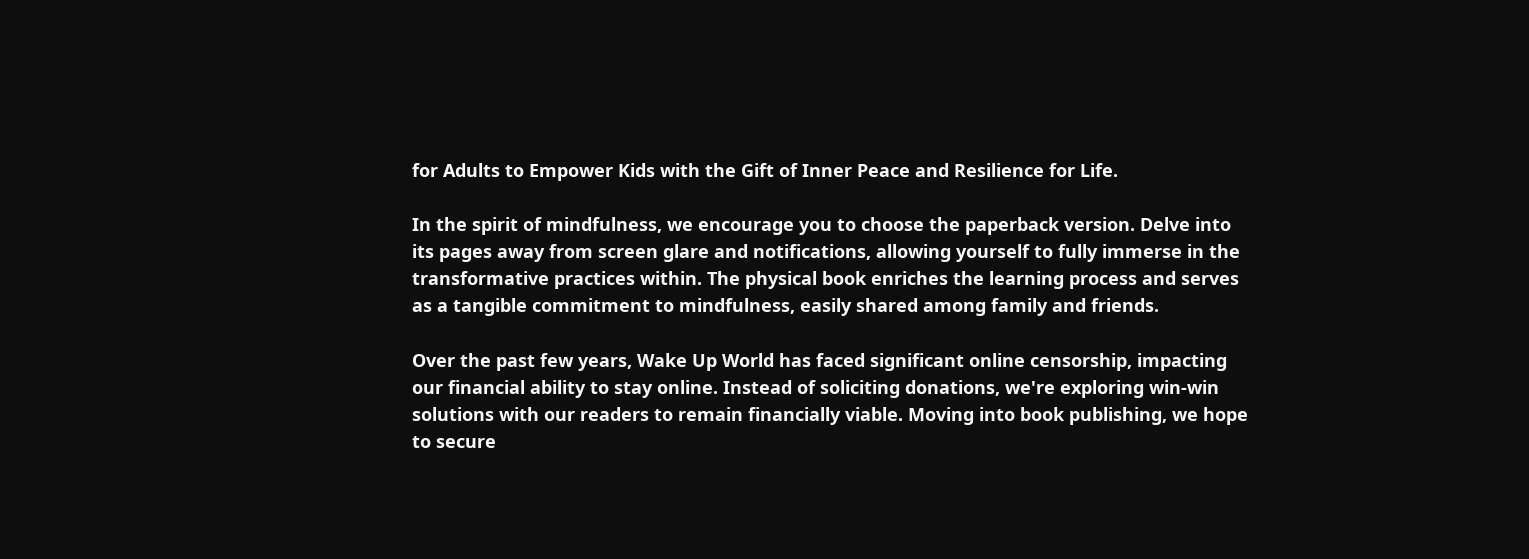for Adults to Empower Kids with the Gift of Inner Peace and Resilience for Life.

In the spirit of mindfulness, we encourage you to choose the paperback version. Delve into its pages away from screen glare and notifications, allowing yourself to fully immerse in the transformative practices within. The physical book enriches the learning process and serves as a tangible commitment to mindfulness, easily shared among family and friends.

Over the past few years, Wake Up World has faced significant online censorship, impacting our financial ability to stay online. Instead of soliciting donations, we're exploring win-win solutions with our readers to remain financially viable. Moving into book publishing, we hope to secure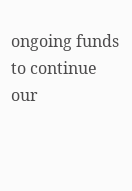ongoing funds to continue our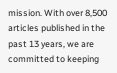mission. With over 8,500 articles published in the past 13 years, we are committed to keeping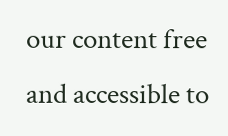our content free and accessible to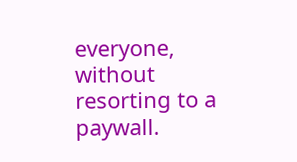everyone, without resorting to a paywall.